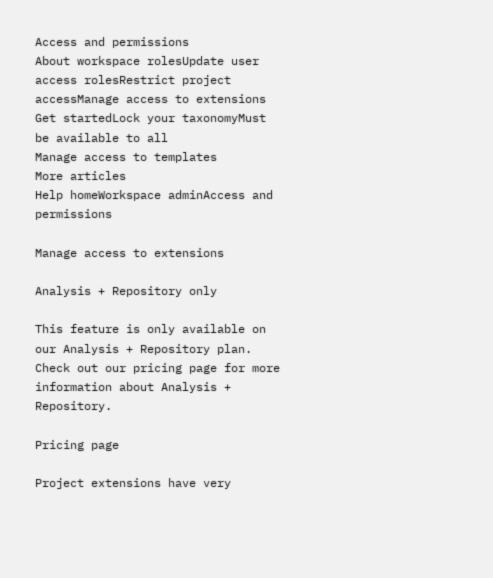Access and permissions
About workspace rolesUpdate user access rolesRestrict project accessManage access to extensions
Get startedLock your taxonomyMust be available to all
Manage access to templates
More articles
Help homeWorkspace adminAccess and permissions

Manage access to extensions

Analysis + Repository only

This feature is only available on our Analysis + Repository plan. Check out our pricing page for more information about Analysis + Repository.

Pricing page

Project extensions have very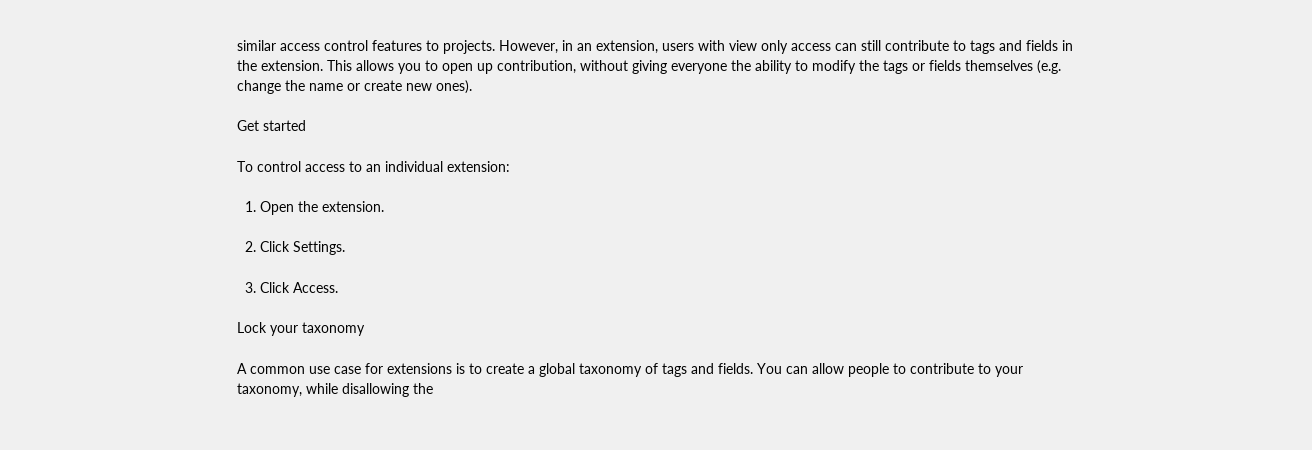similar access control features to projects. However, in an extension, users with view only access can still contribute to tags and fields in the extension. This allows you to open up contribution, without giving everyone the ability to modify the tags or fields themselves (e.g. change the name or create new ones).

Get started

To control access to an individual extension:

  1. Open the extension.

  2. Click Settings.

  3. Click Access.

Lock your taxonomy

A common use case for extensions is to create a global taxonomy of tags and fields. You can allow people to contribute to your taxonomy, while disallowing the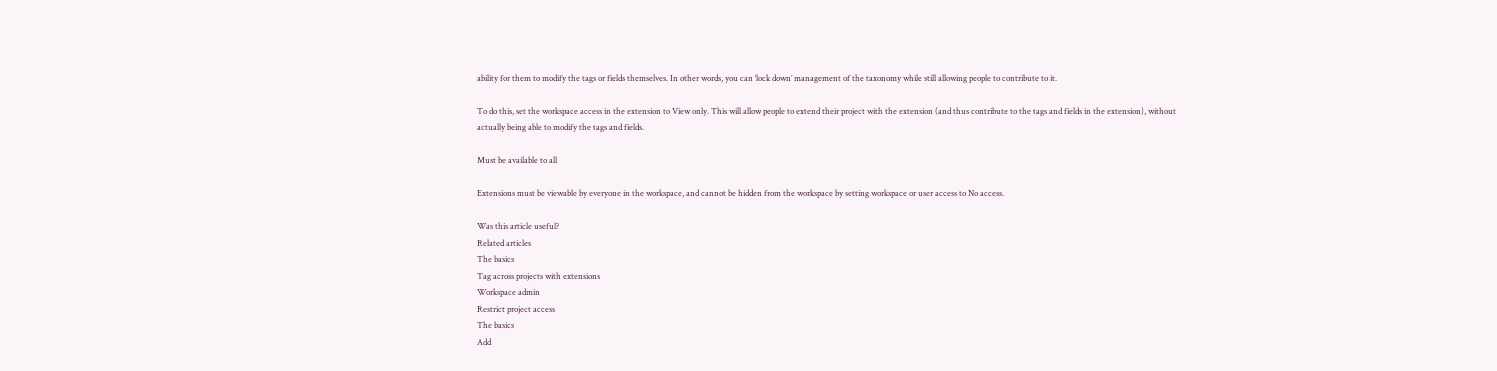ability for them to modify the tags or fields themselves. In other words, you can ‘lock down’ management of the taxonomy while still allowing people to contribute to it.

To do this, set the workspace access in the extension to View only. This will allow people to extend their project with the extension (and thus contribute to the tags and fields in the extension), without actually being able to modify the tags and fields.

Must be available to all

Extensions must be viewable by everyone in the workspace, and cannot be hidden from the workspace by setting workspace or user access to No access.

Was this article useful?
Related articles
The basics
Tag across projects with extensions
Workspace admin
Restrict project access
The basics
Add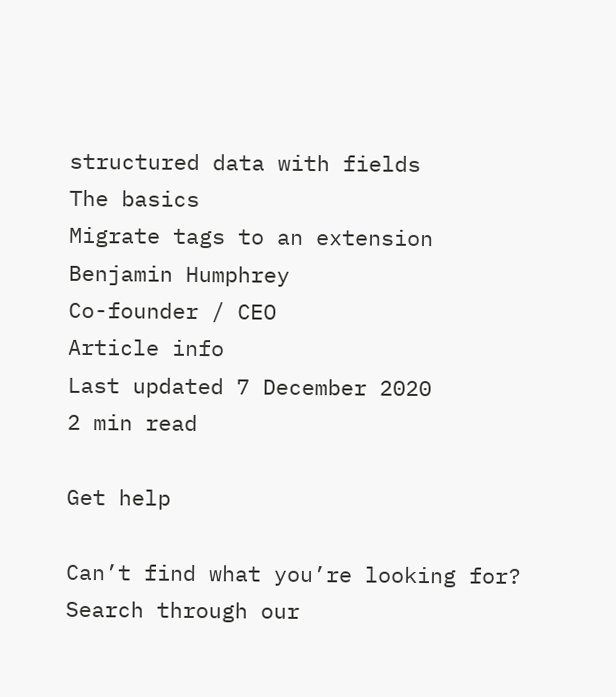structured data with fields
The basics
Migrate tags to an extension
Benjamin Humphrey
Co-founder / CEO
Article info
Last updated 7 December 2020
2 min read

Get help

Can’t find what you’re looking for? Search through our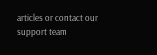articles or contact our support team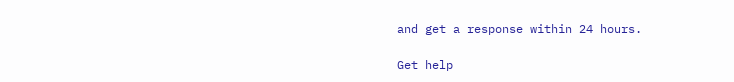and get a response within 24 hours.

Get help